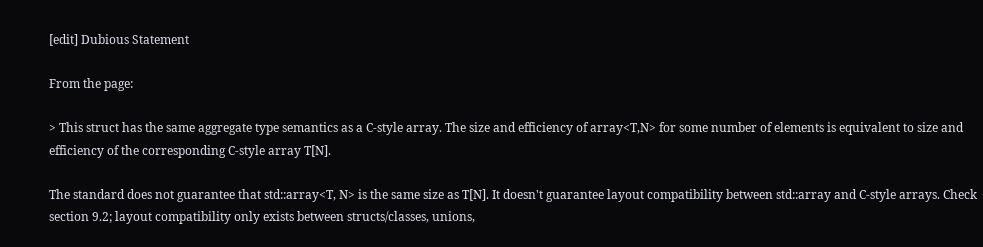[edit] Dubious Statement

From the page:

> This struct has the same aggregate type semantics as a C-style array. The size and efficiency of array<T,N> for some number of elements is equivalent to size and efficiency of the corresponding C-style array T[N].

The standard does not guarantee that std::array<T, N> is the same size as T[N]. It doesn't guarantee layout compatibility between std::array and C-style arrays. Check section 9.2; layout compatibility only exists between structs/classes, unions,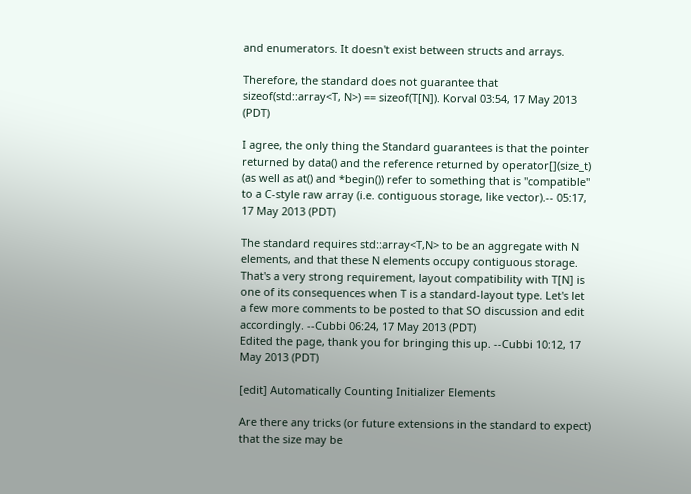and enumerators. It doesn't exist between structs and arrays.

Therefore, the standard does not guarantee that sizeof(std::array<T, N>) == sizeof(T[N]). Korval 03:54, 17 May 2013 (PDT)

I agree, the only thing the Standard guarantees is that the pointer returned by data() and the reference returned by operator[](size_t) (as well as at() and *begin()) refer to something that is "compatible" to a C-style raw array (i.e. contiguous storage, like vector).-- 05:17, 17 May 2013 (PDT)

The standard requires std::array<T,N> to be an aggregate with N elements, and that these N elements occupy contiguous storage. That's a very strong requirement, layout compatibility with T[N] is one of its consequences when T is a standard-layout type. Let's let a few more comments to be posted to that SO discussion and edit accordingly. --Cubbi 06:24, 17 May 2013 (PDT)
Edited the page, thank you for bringing this up. --Cubbi 10:12, 17 May 2013 (PDT)

[edit] Automatically Counting Initializer Elements

Are there any tricks (or future extensions in the standard to expect) that the size may be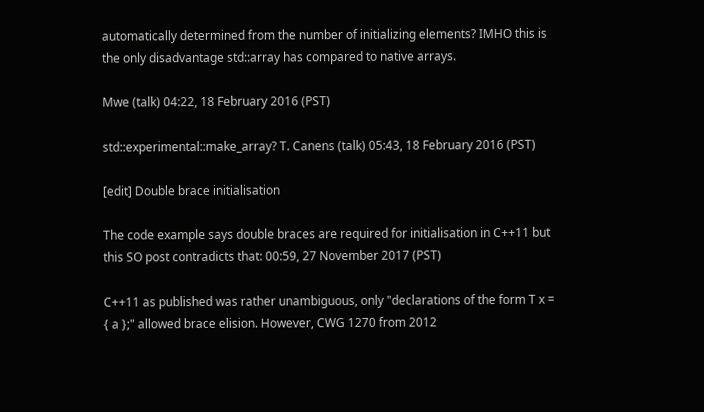automatically determined from the number of initializing elements? IMHO this is the only disadvantage std::array has compared to native arrays.

Mwe (talk) 04:22, 18 February 2016 (PST)

std::experimental::make_array? T. Canens (talk) 05:43, 18 February 2016 (PST)

[edit] Double brace initialisation

The code example says double braces are required for initialisation in C++11 but this SO post contradicts that: 00:59, 27 November 2017 (PST)

C++11 as published was rather unambiguous, only "declarations of the form T x = { a };" allowed brace elision. However, CWG 1270 from 2012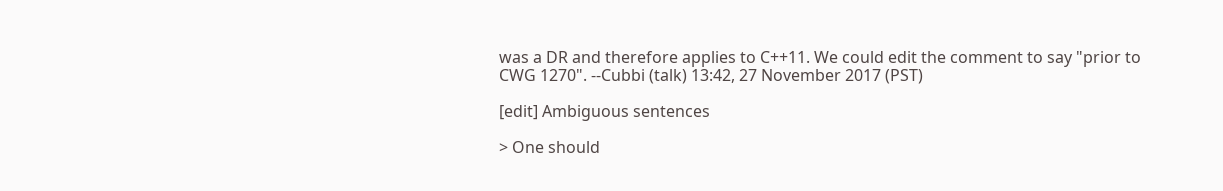was a DR and therefore applies to C++11. We could edit the comment to say "prior to CWG 1270". --Cubbi (talk) 13:42, 27 November 2017 (PST)

[edit] Ambiguous sentences

> One should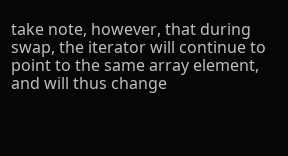take note, however, that during swap, the iterator will continue to point to the same array element, and will thus change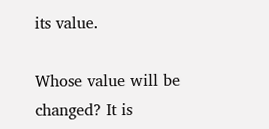its value.

Whose value will be changed? It is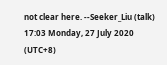not clear here. --Seeker_Liu (talk) 17:03 Monday, 27 July 2020 (UTC+8)